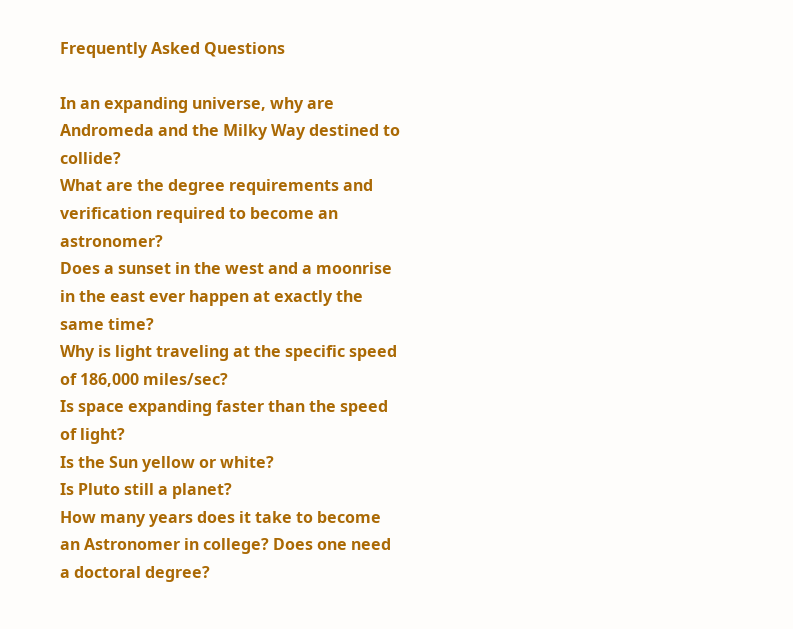Frequently Asked Questions

In an expanding universe, why are Andromeda and the Milky Way destined to collide?
What are the degree requirements and verification required to become an astronomer?
Does a sunset in the west and a moonrise in the east ever happen at exactly the same time?
Why is light traveling at the specific speed of 186,000 miles/sec?
Is space expanding faster than the speed of light?
Is the Sun yellow or white?
Is Pluto still a planet?
How many years does it take to become an Astronomer in college? Does one need a doctoral degree?